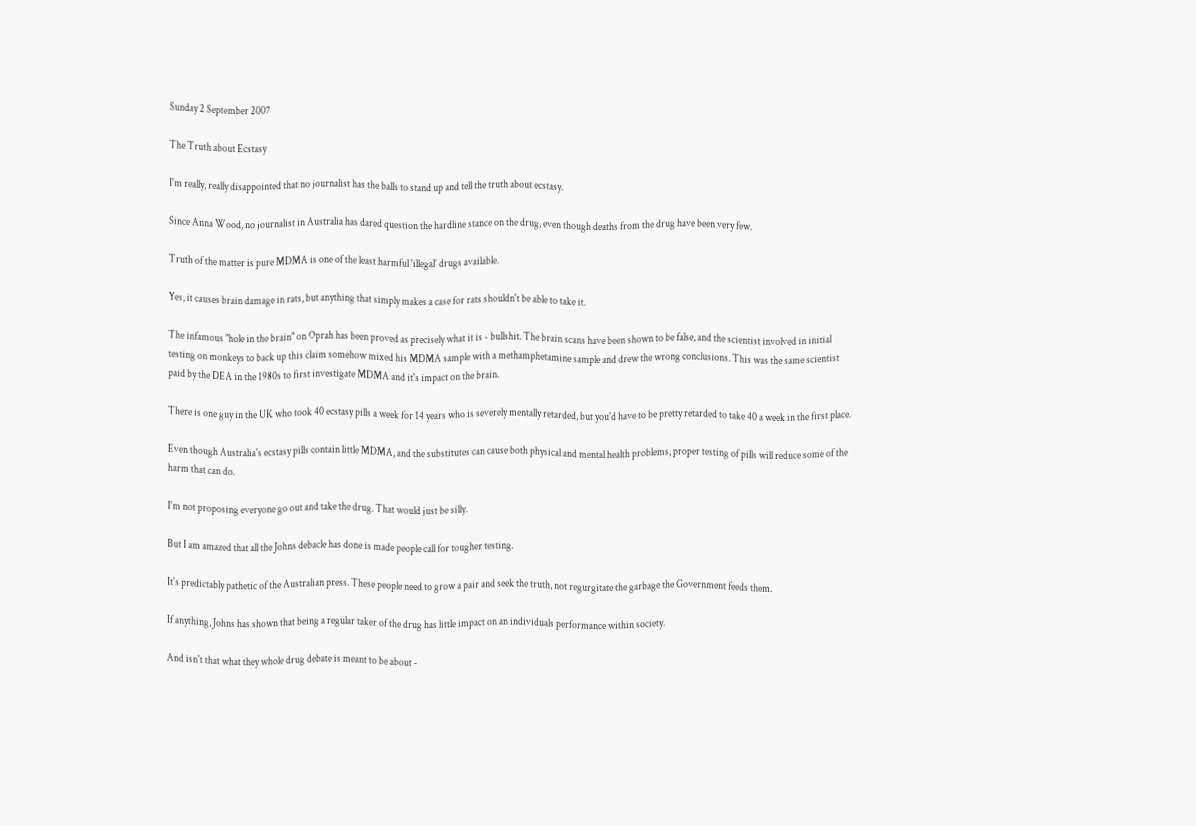Sunday 2 September 2007

The Truth about Ecstasy

I'm really, really disappointed that no journalist has the balls to stand up and tell the truth about ecstasy.

Since Anna Wood, no journalist in Australia has dared question the hardline stance on the drug, even though deaths from the drug have been very few.

Truth of the matter is pure MDMA is one of the least harmful 'illegal' drugs available.

Yes, it causes brain damage in rats, but anything that simply makes a case for rats shouldn't be able to take it.

The infamous "hole in the brain" on Oprah has been proved as precisely what it is - bullshit. The brain scans have been shown to be false, and the scientist involved in initial testing on monkeys to back up this claim somehow mixed his MDMA sample with a methamphetamine sample and drew the wrong conclusions. This was the same scientist paid by the DEA in the 1980s to first investigate MDMA and it's impact on the brain.

There is one guy in the UK who took 40 ecstasy pills a week for 14 years who is severely mentally retarded, but you'd have to be pretty retarded to take 40 a week in the first place.

Even though Australia's ecstasy pills contain little MDMA, and the substitutes can cause both physical and mental health problems, proper testing of pills will reduce some of the harm that can do.

I'm not proposing everyone go out and take the drug. That would just be silly.

But I am amazed that all the Johns debacle has done is made people call for tougher testing.

It's predictably pathetic of the Australian press. These people need to grow a pair and seek the truth, not regurgitate the garbage the Government feeds them.

If anything, Johns has shown that being a regular taker of the drug has little impact on an individuals performance within society.

And isn't that what they whole drug debate is meant to be about -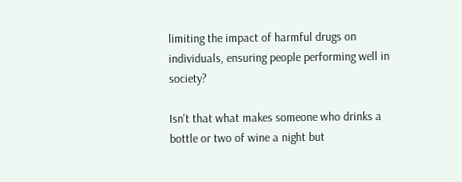limiting the impact of harmful drugs on individuals, ensuring people performing well in society?

Isn't that what makes someone who drinks a bottle or two of wine a night but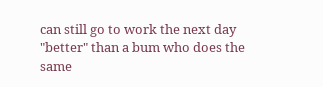can still go to work the next day "better" than a bum who does the same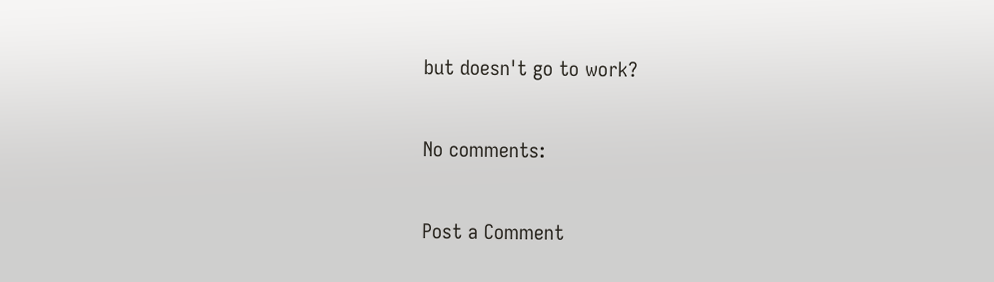but doesn't go to work?

No comments:

Post a Comment